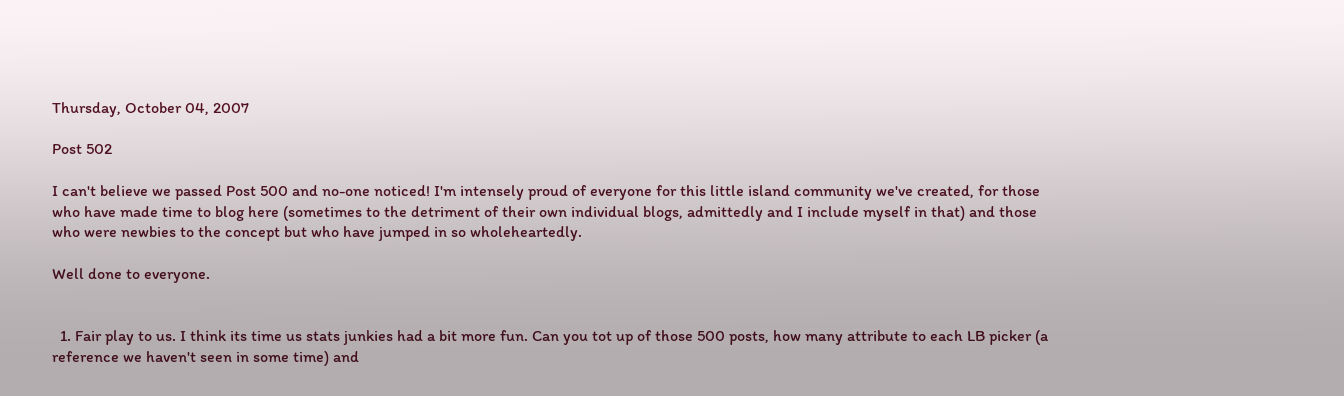Thursday, October 04, 2007

Post 502

I can't believe we passed Post 500 and no-one noticed! I'm intensely proud of everyone for this little island community we've created, for those who have made time to blog here (sometimes to the detriment of their own individual blogs, admittedly and I include myself in that) and those who were newbies to the concept but who have jumped in so wholeheartedly.

Well done to everyone.


  1. Fair play to us. I think its time us stats junkies had a bit more fun. Can you tot up of those 500 posts, how many attribute to each LB picker (a reference we haven't seen in some time) and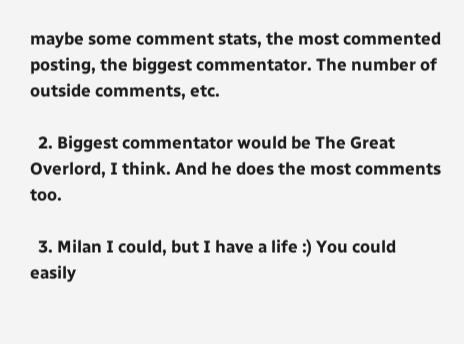maybe some comment stats, the most commented posting, the biggest commentator. The number of outside comments, etc.

  2. Biggest commentator would be The Great Overlord, I think. And he does the most comments too.

  3. Milan I could, but I have a life :) You could easily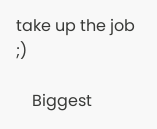take up the job ;)

    Biggest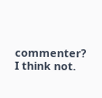commenter? I think not.